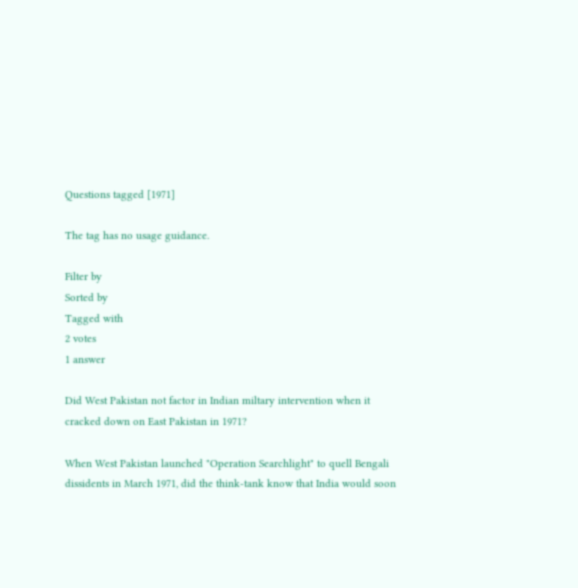Questions tagged [1971]

The tag has no usage guidance.

Filter by
Sorted by
Tagged with
2 votes
1 answer

Did West Pakistan not factor in Indian miltary intervention when it cracked down on East Pakistan in 1971?

When West Pakistan launched "Operation Searchlight" to quell Bengali dissidents in March 1971, did the think-tank know that India would soon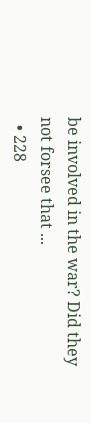be involved in the war? Did they not forsee that ...
  • 228